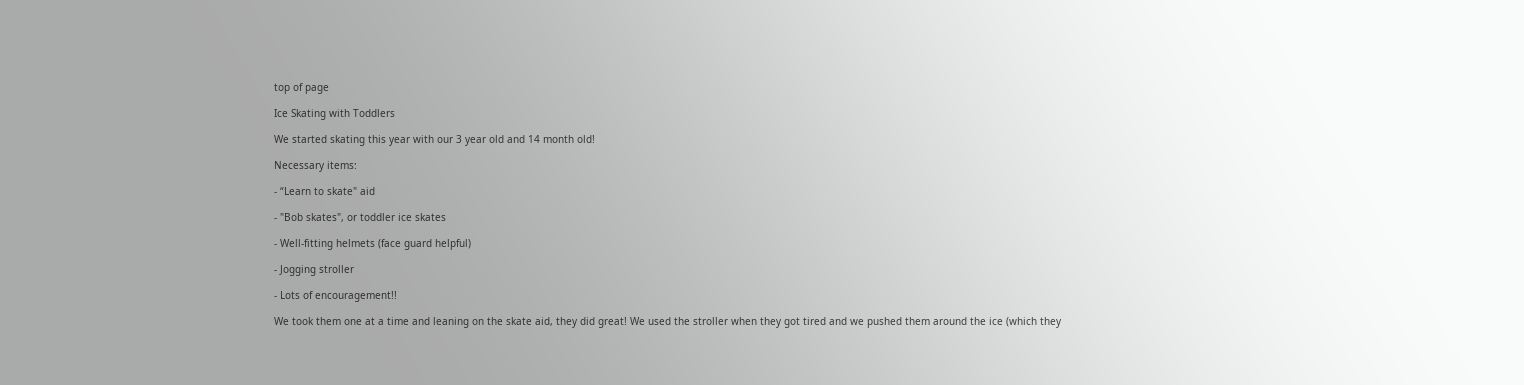top of page

Ice Skating with Toddlers

We started skating this year with our 3 year old and 14 month old!

Necessary items:

- “Learn to skate" aid

- "Bob skates", or toddler ice skates

- Well-fitting helmets (face guard helpful)

- Jogging stroller

- Lots of encouragement!!

We took them one at a time and leaning on the skate aid, they did great! We used the stroller when they got tired and we pushed them around the ice (which they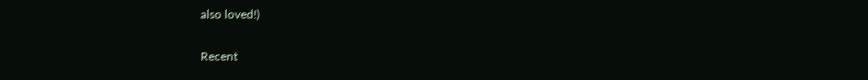also loved!)

Recent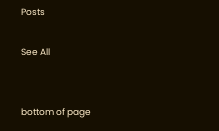Posts

See All


bottom of page